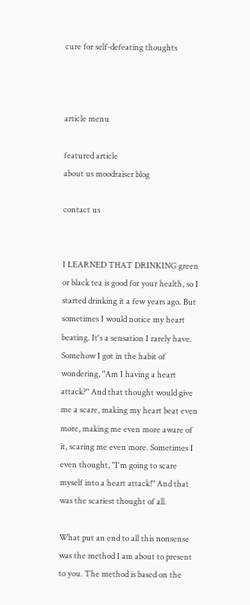cure for self-defeating thoughts



article menu

featured article
about us moodraiser blog

contact us


I LEARNED THAT DRINKING green or black tea is good for your health, so I started drinking it a few years ago. But sometimes I would notice my heart beating. It's a sensation I rarely have. Somehow I got in the habit of wondering, "Am I having a heart attack?" And that thought would give me a scare, making my heart beat even more, making me even more aware of it, scaring me even more. Sometimes I even thought, "I'm going to scare myself into a heart attack!" And that was the scariest thought of all.

What put an end to all this nonsense was the method I am about to present to you. The method is based on the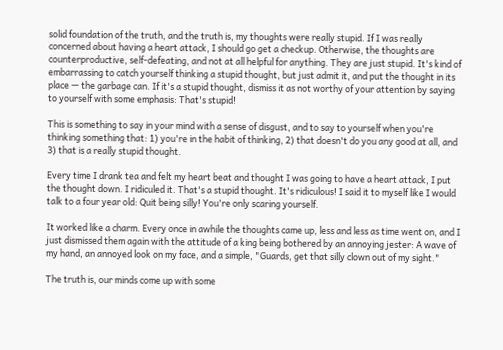solid foundation of the truth, and the truth is, my thoughts were really stupid. If I was really concerned about having a heart attack, I should go get a checkup. Otherwise, the thoughts are counterproductive, self-defeating, and not at all helpful for anything. They are just stupid. It's kind of embarrassing to catch yourself thinking a stupid thought, but just admit it, and put the thought in its place — the garbage can. If it's a stupid thought, dismiss it as not worthy of your attention by saying to yourself with some emphasis: That's stupid!

This is something to say in your mind with a sense of disgust, and to say to yourself when you're thinking something that: 1) you're in the habit of thinking, 2) that doesn't do you any good at all, and 3) that is a really stupid thought.

Every time I drank tea and felt my heart beat and thought I was going to have a heart attack, I put the thought down. I ridiculed it. That's a stupid thought. It's ridiculous! I said it to myself like I would talk to a four year old: Quit being silly! You're only scaring yourself.

It worked like a charm. Every once in awhile the thoughts came up, less and less as time went on, and I just dismissed them again with the attitude of a king being bothered by an annoying jester: A wave of my hand, an annoyed look on my face, and a simple, "Guards, get that silly clown out of my sight."

The truth is, our minds come up with some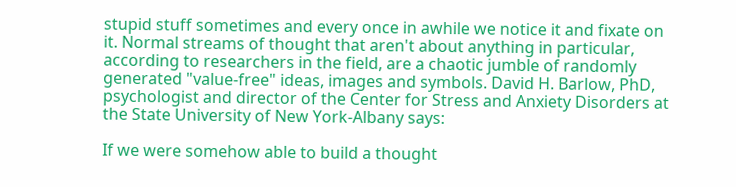stupid stuff sometimes and every once in awhile we notice it and fixate on it. Normal streams of thought that aren't about anything in particular, according to researchers in the field, are a chaotic jumble of randomly generated "value-free" ideas, images and symbols. David H. Barlow, PhD, psychologist and director of the Center for Stress and Anxiety Disorders at the State University of New York-Albany says:

If we were somehow able to build a thought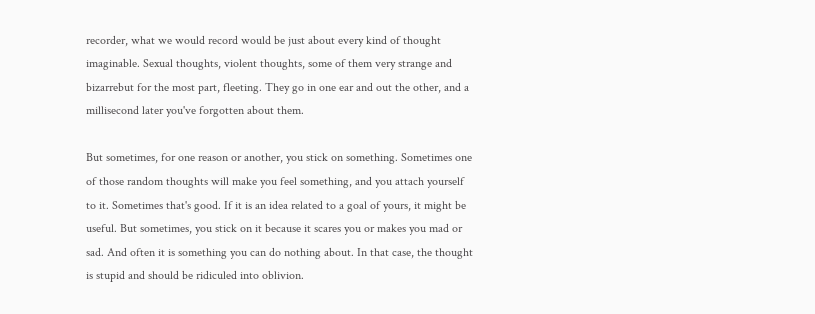recorder, what we would record would be just about every kind of thought imaginable. Sexual thoughts, violent thoughts, some of them very strange and bizarrebut for the most part, fleeting. They go in one ear and out the other, and a millisecond later you've forgotten about them.

But sometimes, for one reason or another, you stick on something. Sometimes one of those random thoughts will make you feel something, and you attach yourself to it. Sometimes that's good. If it is an idea related to a goal of yours, it might be useful. But sometimes, you stick on it because it scares you or makes you mad or sad. And often it is something you can do nothing about. In that case, the thought is stupid and should be ridiculed into oblivion.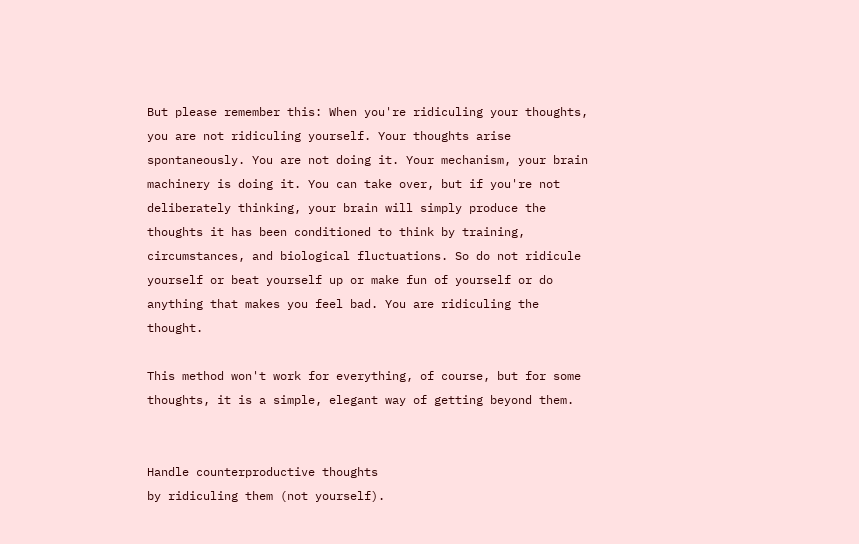But please remember this: When you're ridiculing your thoughts, you are not ridiculing yourself. Your thoughts arise spontaneously. You are not doing it. Your mechanism, your brain machinery is doing it. You can take over, but if you're not deliberately thinking, your brain will simply produce the thoughts it has been conditioned to think by training, circumstances, and biological fluctuations. So do not ridicule yourself or beat yourself up or make fun of yourself or do anything that makes you feel bad. You are ridiculing the thought.

This method won't work for everything, of course, but for some thoughts, it is a simple, elegant way of getting beyond them.


Handle counterproductive thoughts
by ridiculing them (not yourself).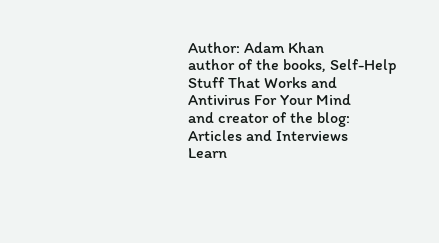Author: Adam Khan
author of the books, Self-Help Stuff That Works and Antivirus For Your Mind
and creator of the blog:
Articles and Interviews
Learn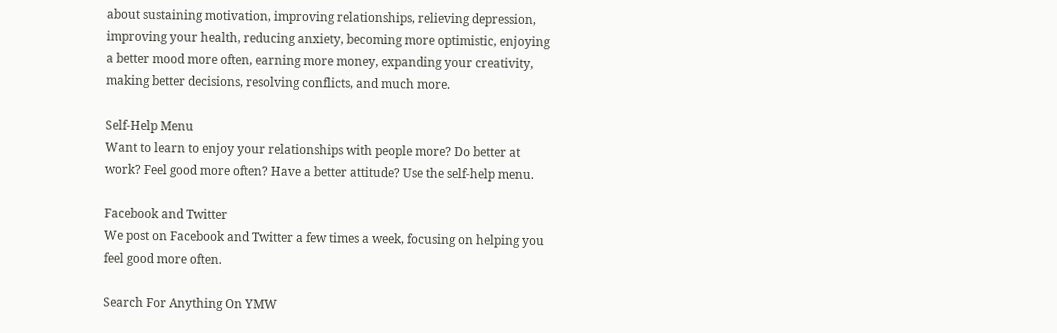about sustaining motivation, improving relationships, relieving depression, improving your health, reducing anxiety, becoming more optimistic, enjoying a better mood more often, earning more money, expanding your creativity, making better decisions, resolving conflicts, and much more.

Self-Help Menu
Want to learn to enjoy your relationships with people more? Do better at work? Feel good more often? Have a better attitude? Use the self-help menu.

Facebook and Twitter
We post on Facebook and Twitter a few times a week, focusing on helping you feel good more often.

Search For Anything On YMW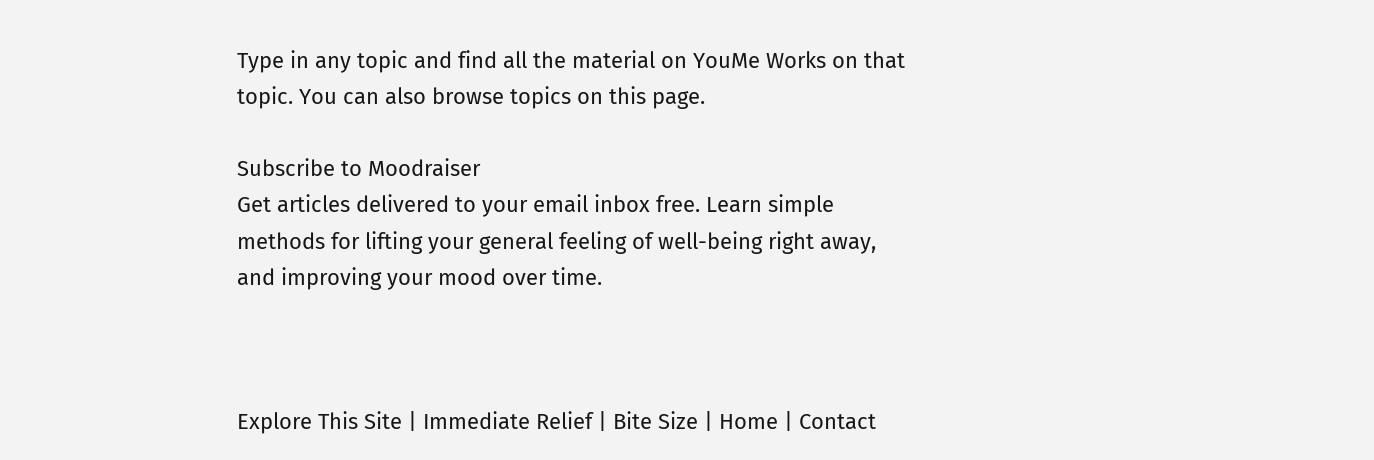Type in any topic and find all the material on YouMe Works on that topic. You can also browse topics on this page.

Subscribe to Moodraiser
Get articles delivered to your email inbox free. Learn simple methods for lifting your general feeling of well-being right away, and improving your mood over time.



Explore This Site | Immediate Relief | Bite Size | Home | Contact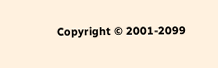Copyright © 2001-2099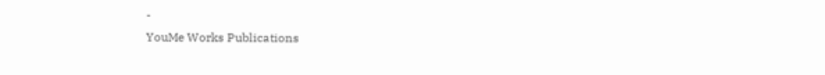-
YouMe Works Publications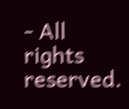- All rights reserved.